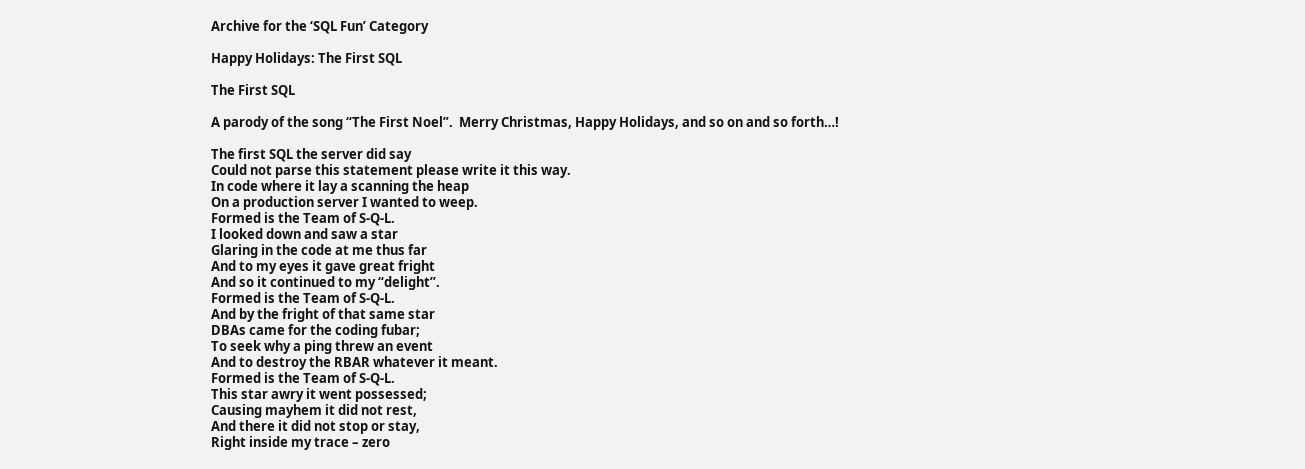Archive for the ‘SQL Fun’ Category

Happy Holidays: The First SQL

The First SQL

A parody of the song “The First Noel”.  Merry Christmas, Happy Holidays, and so on and so forth…!

The first SQL the server did say
Could not parse this statement please write it this way.
In code where it lay a scanning the heap
On a production server I wanted to weep.
Formed is the Team of S-Q-L.
I looked down and saw a star
Glaring in the code at me thus far
And to my eyes it gave great fright
And so it continued to my “delight”.
Formed is the Team of S-Q-L.
And by the fright of that same star
DBAs came for the coding fubar;
To seek why a ping threw an event
And to destroy the RBAR whatever it meant.
Formed is the Team of S-Q-L.
This star awry it went possessed;
Causing mayhem it did not rest,
And there it did not stop or stay,
Right inside my trace – zero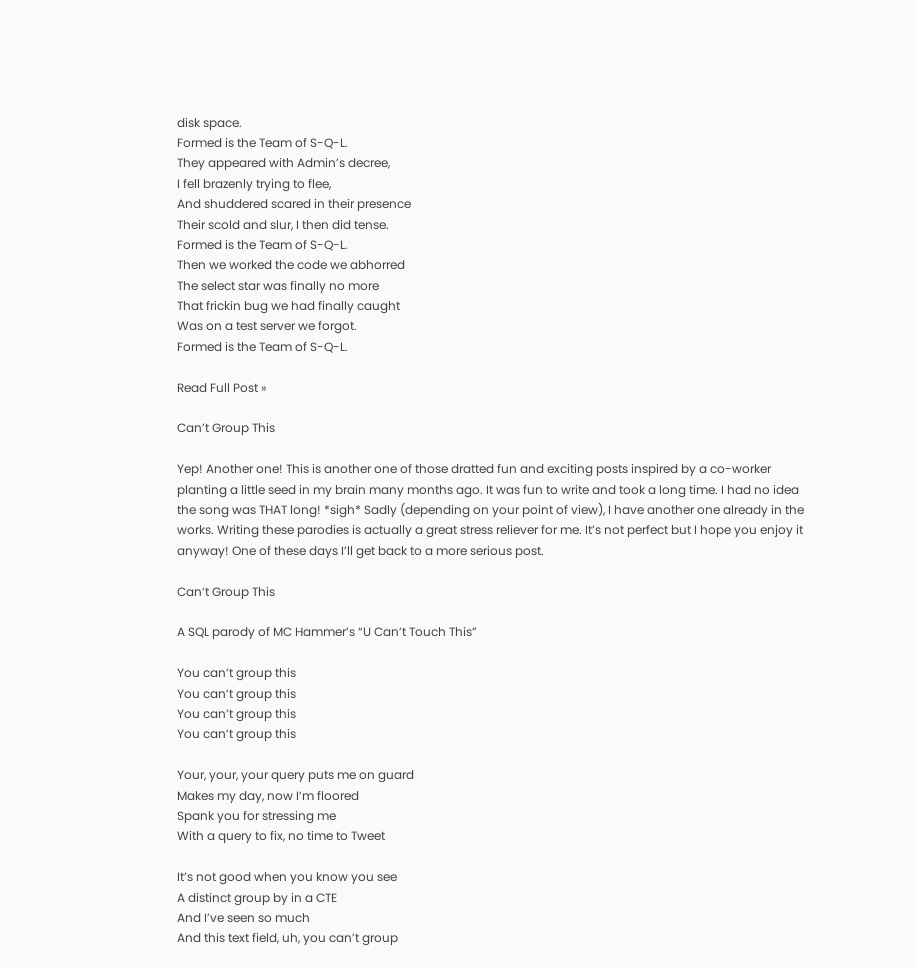disk space.
Formed is the Team of S-Q-L.
They appeared with Admin’s decree,
I fell brazenly trying to flee,
And shuddered scared in their presence
Their scold and slur, I then did tense.
Formed is the Team of S-Q-L.
Then we worked the code we abhorred
The select star was finally no more
That frickin bug we had finally caught
Was on a test server we forgot.
Formed is the Team of S-Q-L.

Read Full Post »

Can’t Group This

Yep! Another one! This is another one of those dratted fun and exciting posts inspired by a co-worker planting a little seed in my brain many months ago. It was fun to write and took a long time. I had no idea the song was THAT long! *sigh* Sadly (depending on your point of view), I have another one already in the works. Writing these parodies is actually a great stress reliever for me. It’s not perfect but I hope you enjoy it anyway! One of these days I’ll get back to a more serious post.

Can’t Group This

A SQL parody of MC Hammer’s “U Can’t Touch This”

You can’t group this
You can’t group this
You can’t group this
You can’t group this

Your, your, your query puts me on guard
Makes my day, now I’m floored
Spank you for stressing me
With a query to fix, no time to Tweet

It’s not good when you know you see
A distinct group by in a CTE
And I’ve seen so much
And this text field, uh, you can’t group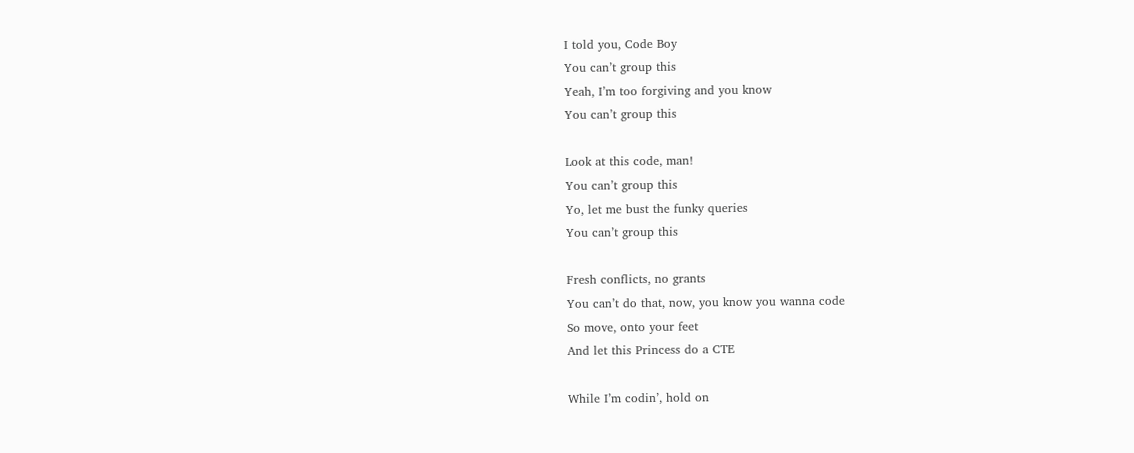I told you, Code Boy
You can’t group this
Yeah, I’m too forgiving and you know
You can’t group this

Look at this code, man!
You can’t group this
Yo, let me bust the funky queries
You can’t group this

Fresh conflicts, no grants
You can’t do that, now, you know you wanna code
So move, onto your feet
And let this Princess do a CTE

While I’m codin’, hold on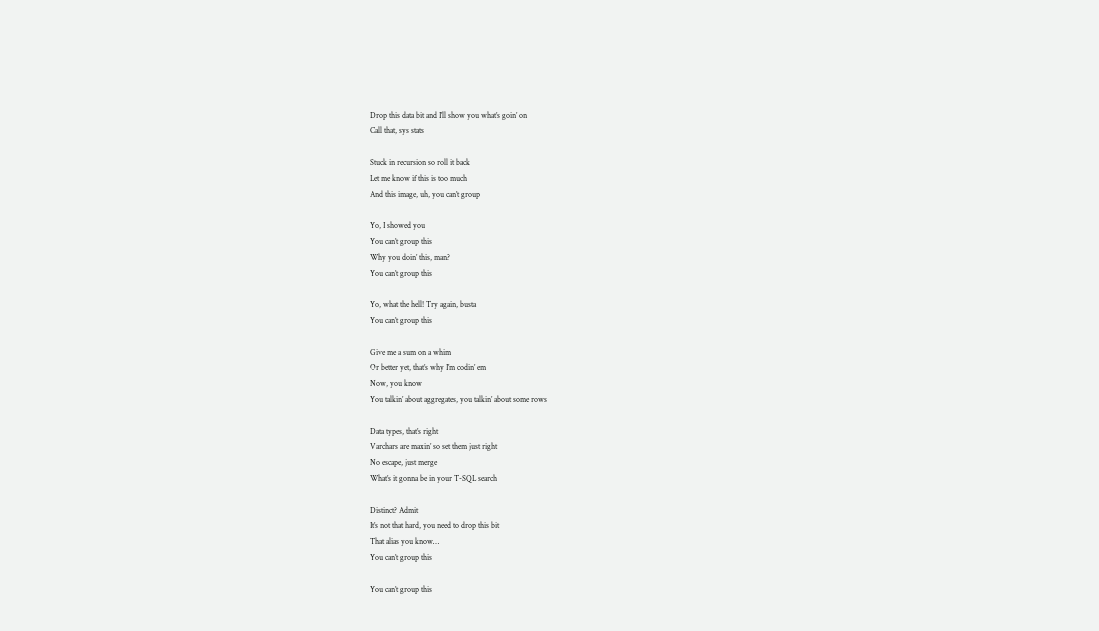Drop this data bit and I’ll show you what’s goin’ on
Call that, sys stats

Stuck in recursion so roll it back
Let me know if this is too much
And this image, uh, you can’t group

Yo, I showed you
You can’t group this
Why you doin’ this, man?
You can’t group this

Yo, what the hell! Try again, busta
You can’t group this

Give me a sum on a whim
Or better yet, that’s why I’m codin’ em
Now, you know
You talkin’ about aggregates, you talkin’ about some rows

Data types, that’s right
Varchars are maxin’ so set them just right
No escape, just merge
What’s it gonna be in your T-SQL search

Distinct? Admit
It’s not that hard, you need to drop this bit
That alias you know…
You can’t group this

You can’t group this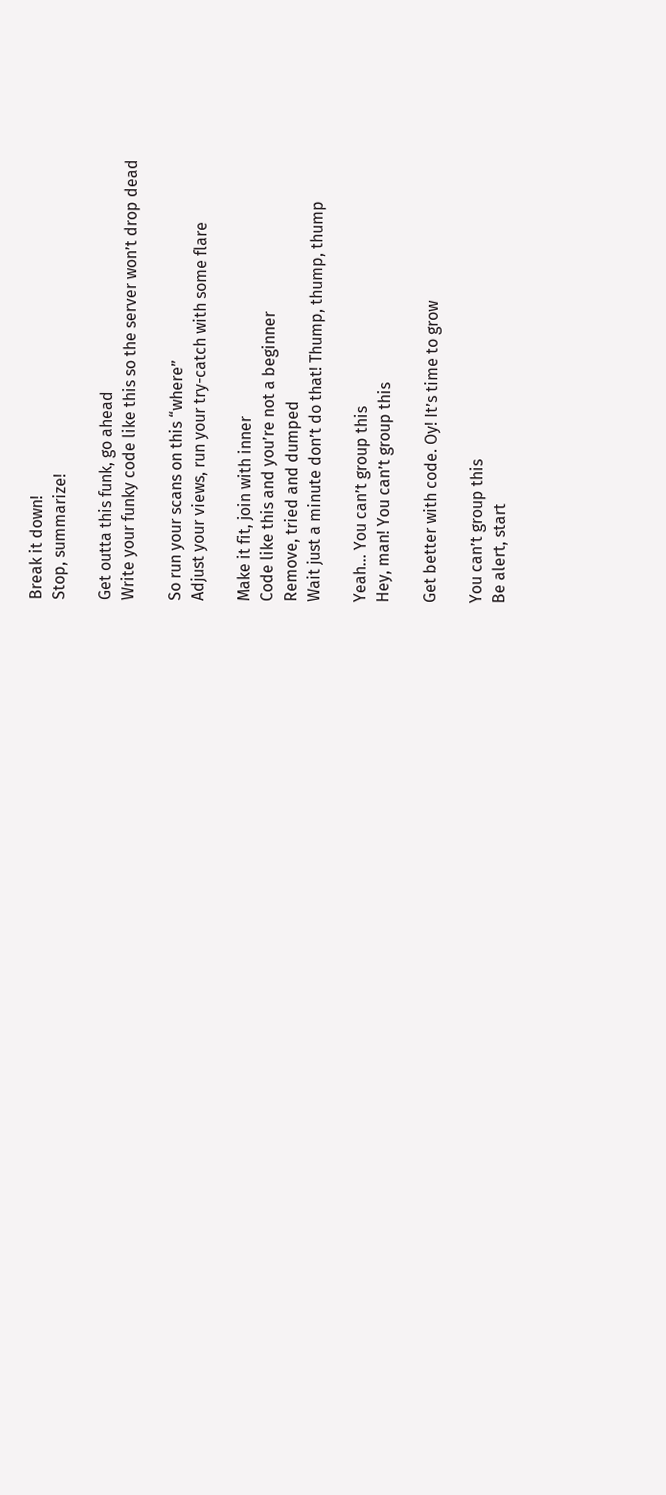Break it down!
Stop, summarize!

Get outta this funk, go ahead
Write your funky code like this so the server won’t drop dead

So run your scans on this “where”
Adjust your views, run your try-catch with some flare

Make it fit, join with inner
Code like this and you’re not a beginner
Remove, tried and dumped
Wait just a minute don’t do that! Thump, thump, thump

Yeah… You can’t group this
Hey, man! You can’t group this

Get better with code. Oy! It’s time to grow

You can’t group this
Be alert, start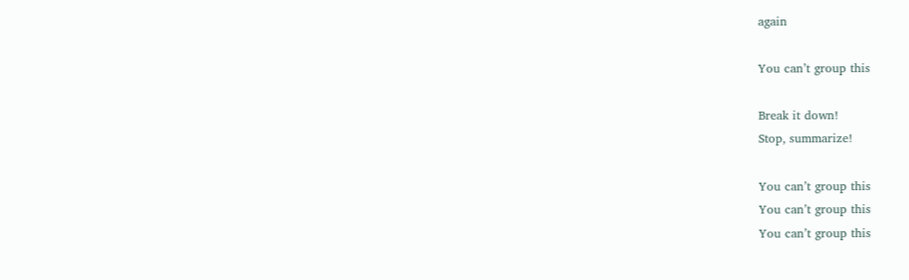again

You can’t group this

Break it down!
Stop, summarize!

You can’t group this
You can’t group this
You can’t group this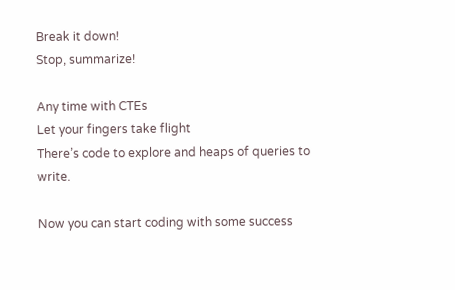Break it down!
Stop, summarize!

Any time with CTEs
Let your fingers take flight
There’s code to explore and heaps of queries to write.

Now you can start coding with some success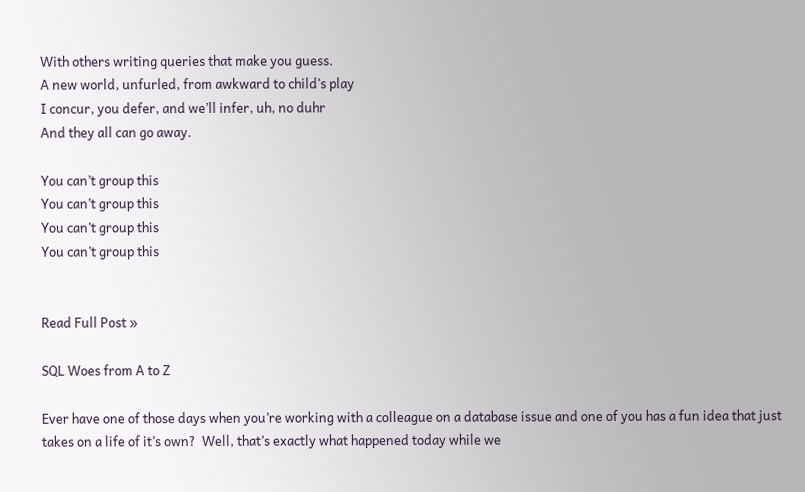With others writing queries that make you guess.
A new world, unfurled, from awkward to child’s play
I concur, you defer, and we’ll infer, uh, no duhr
And they all can go away.

You can’t group this
You can’t group this
You can’t group this
You can’t group this


Read Full Post »

SQL Woes from A to Z

Ever have one of those days when you’re working with a colleague on a database issue and one of you has a fun idea that just takes on a life of it’s own?  Well, that’s exactly what happened today while we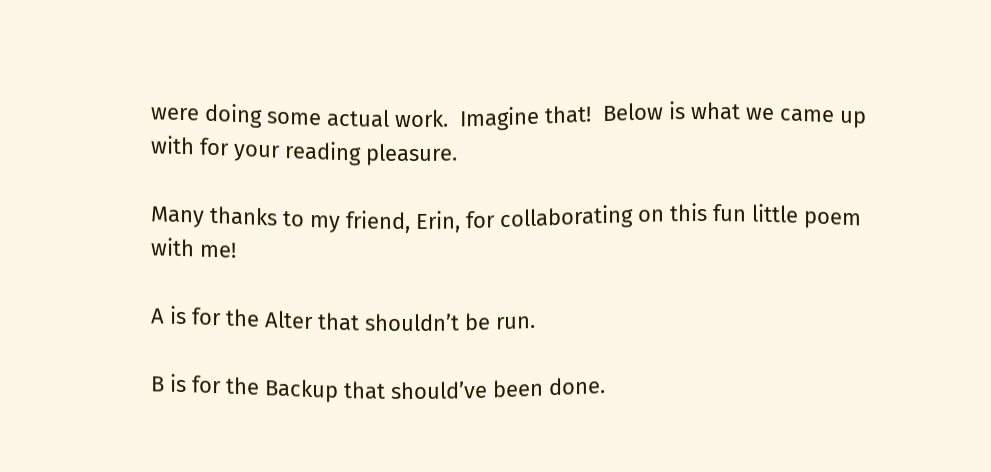were doing some actual work.  Imagine that!  Below is what we came up with for your reading pleasure.

Many thanks to my friend, Erin, for collaborating on this fun little poem with me!

A is for the Alter that shouldn’t be run.

B is for the Backup that should’ve been done.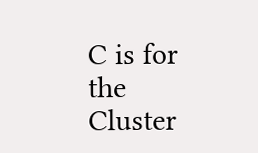C is for the Cluster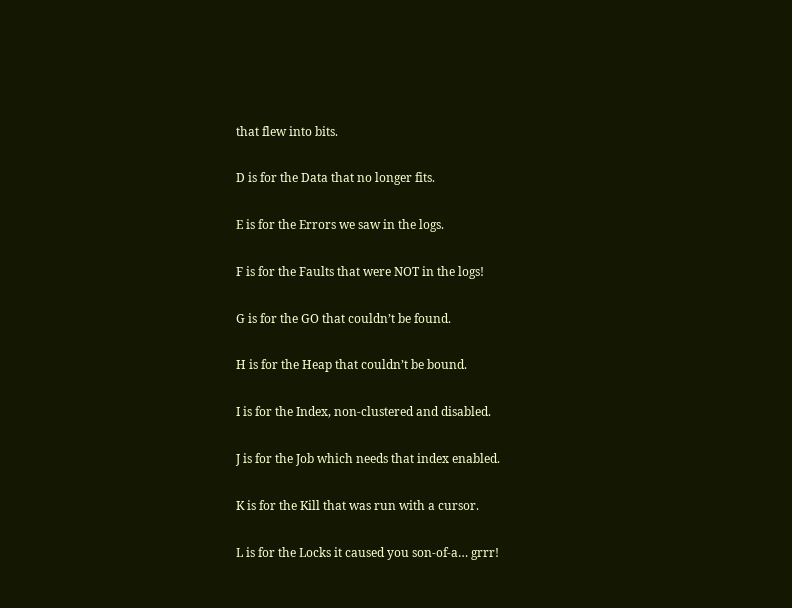that flew into bits.

D is for the Data that no longer fits.

E is for the Errors we saw in the logs.

F is for the Faults that were NOT in the logs!

G is for the GO that couldn’t be found.

H is for the Heap that couldn’t be bound.

I is for the Index, non-clustered and disabled.

J is for the Job which needs that index enabled.

K is for the Kill that was run with a cursor.

L is for the Locks it caused you son-of-a… grrr!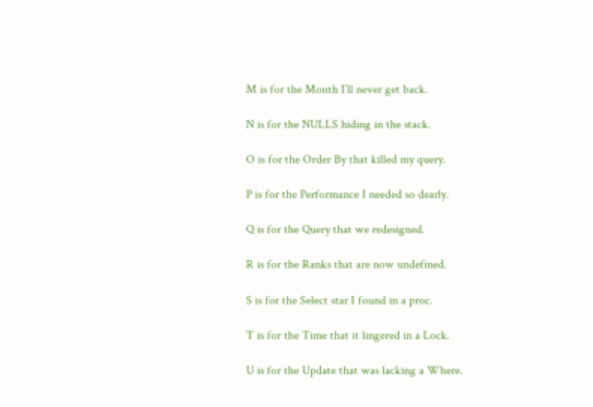M is for the Month I’ll never get back.

N is for the NULLS hiding in the stack.

O is for the Order By that killed my query.

P is for the Performance I needed so dearly.

Q is for the Query that we redesigned.

R is for the Ranks that are now undefined.

S is for the Select star I found in a proc.

T is for the Time that it lingered in a Lock.

U is for the Update that was lacking a Where.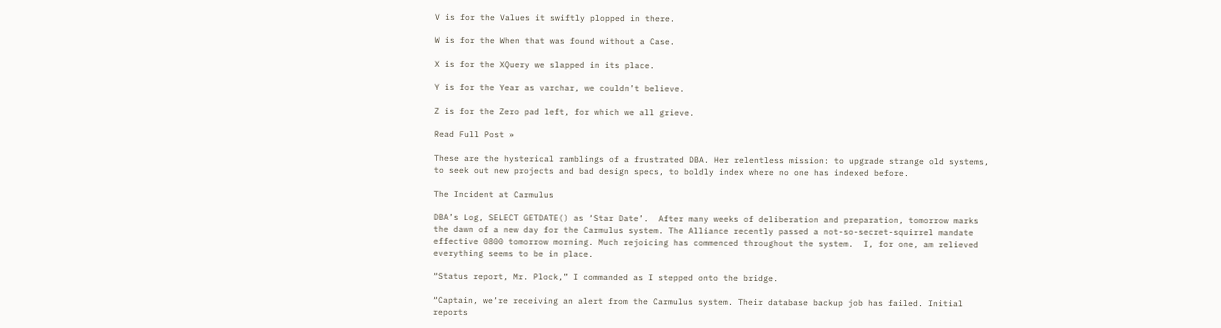V is for the Values it swiftly plopped in there.

W is for the When that was found without a Case.

X is for the XQuery we slapped in its place.

Y is for the Year as varchar, we couldn’t believe.

Z is for the Zero pad left, for which we all grieve.

Read Full Post »

These are the hysterical ramblings of a frustrated DBA. Her relentless mission: to upgrade strange old systems, to seek out new projects and bad design specs, to boldly index where no one has indexed before.

The Incident at Carmulus

DBA’s Log, SELECT GETDATE() as ‘Star Date’.  After many weeks of deliberation and preparation, tomorrow marks the dawn of a new day for the Carmulus system. The Alliance recently passed a not-so-secret-squirrel mandate effective 0800 tomorrow morning. Much rejoicing has commenced throughout the system.  I, for one, am relieved everything seems to be in place.

“Status report, Mr. Plock,” I commanded as I stepped onto the bridge.

“Captain, we’re receiving an alert from the Carmulus system. Their database backup job has failed. Initial reports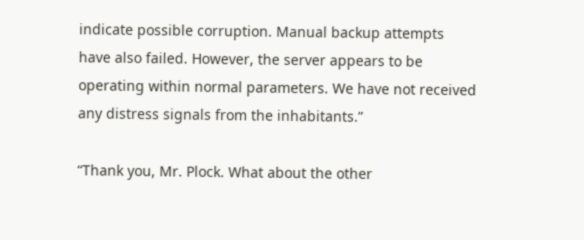indicate possible corruption. Manual backup attempts have also failed. However, the server appears to be operating within normal parameters. We have not received any distress signals from the inhabitants.”

“Thank you, Mr. Plock. What about the other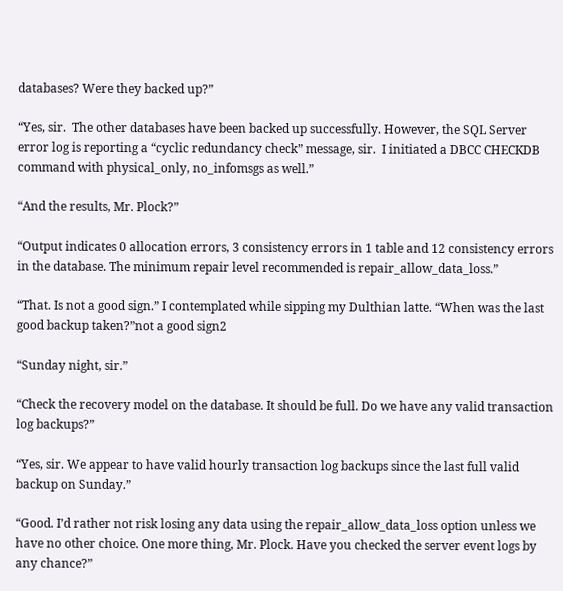databases? Were they backed up?”

“Yes, sir.  The other databases have been backed up successfully. However, the SQL Server error log is reporting a “cyclic redundancy check” message, sir.  I initiated a DBCC CHECKDB command with physical_only, no_infomsgs as well.”

“And the results, Mr. Plock?”

“Output indicates 0 allocation errors, 3 consistency errors in 1 table and 12 consistency errors in the database. The minimum repair level recommended is repair_allow_data_loss.”

“That. Is not a good sign.” I contemplated while sipping my Dulthian latte. “When was the last good backup taken?”not a good sign2

“Sunday night, sir.”

“Check the recovery model on the database. It should be full. Do we have any valid transaction log backups?”

“Yes, sir. We appear to have valid hourly transaction log backups since the last full valid backup on Sunday.”

“Good. I’d rather not risk losing any data using the repair_allow_data_loss option unless we have no other choice. One more thing, Mr. Plock. Have you checked the server event logs by any chance?”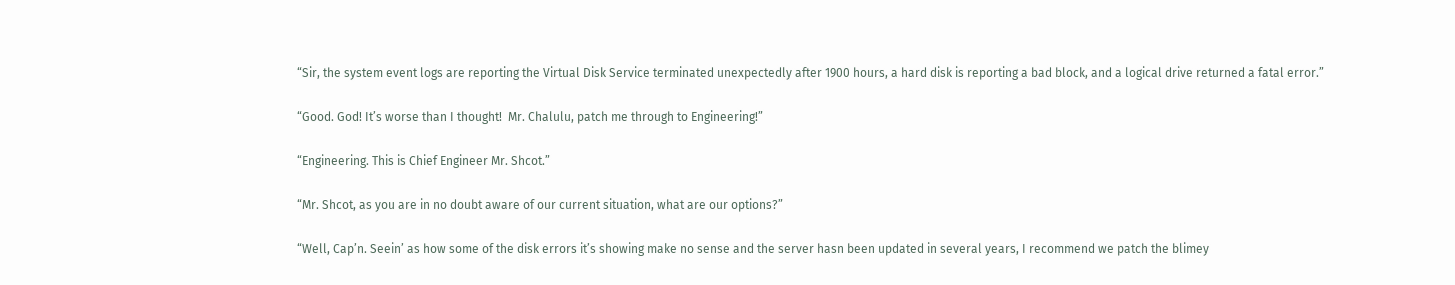“Sir, the system event logs are reporting the Virtual Disk Service terminated unexpectedly after 1900 hours, a hard disk is reporting a bad block, and a logical drive returned a fatal error.”

“Good. God! It’s worse than I thought!  Mr. Chalulu, patch me through to Engineering!”

“Engineering. This is Chief Engineer Mr. Shcot.”

“Mr. Shcot, as you are in no doubt aware of our current situation, what are our options?”

“Well, Cap’n. Seein’ as how some of the disk errors it’s showing make no sense and the server hasn been updated in several years, I recommend we patch the blimey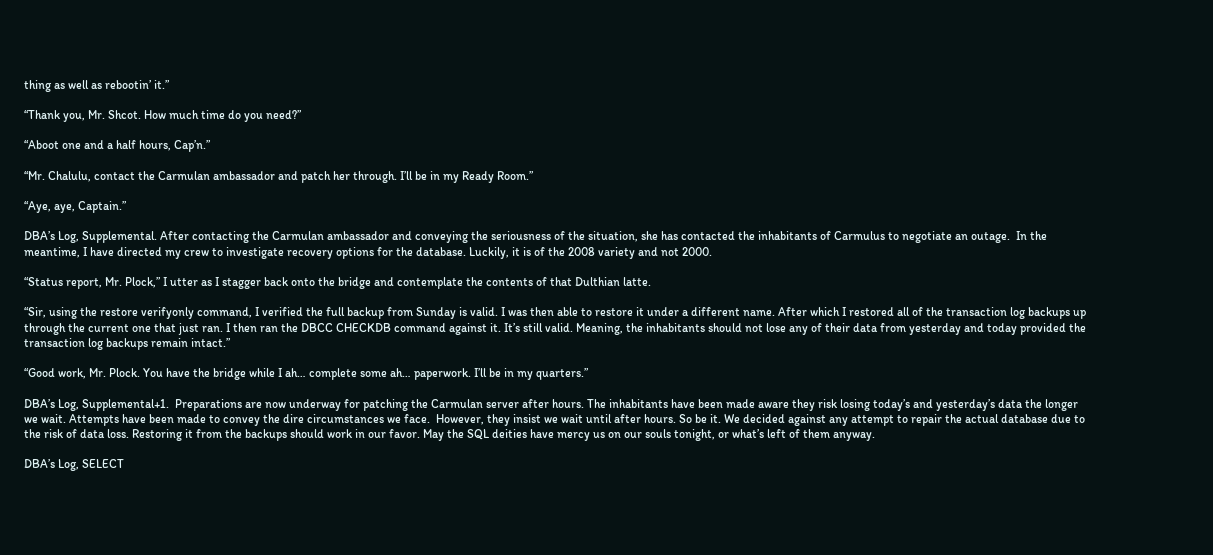thing as well as rebootin’ it.”

“Thank you, Mr. Shcot. How much time do you need?”

“Aboot one and a half hours, Cap’n.”

“Mr. Chalulu, contact the Carmulan ambassador and patch her through. I’ll be in my Ready Room.”

“Aye, aye, Captain.”

DBA’s Log, Supplemental. After contacting the Carmulan ambassador and conveying the seriousness of the situation, she has contacted the inhabitants of Carmulus to negotiate an outage.  In the meantime, I have directed my crew to investigate recovery options for the database. Luckily, it is of the 2008 variety and not 2000.

“Status report, Mr. Plock,” I utter as I stagger back onto the bridge and contemplate the contents of that Dulthian latte.

“Sir, using the restore verifyonly command, I verified the full backup from Sunday is valid. I was then able to restore it under a different name. After which I restored all of the transaction log backups up through the current one that just ran. I then ran the DBCC CHECKDB command against it. It’s still valid. Meaning, the inhabitants should not lose any of their data from yesterday and today provided the transaction log backups remain intact.”

“Good work, Mr. Plock. You have the bridge while I ah… complete some ah… paperwork. I’ll be in my quarters.”

DBA’s Log, Supplemental+1.  Preparations are now underway for patching the Carmulan server after hours. The inhabitants have been made aware they risk losing today’s and yesterday’s data the longer we wait. Attempts have been made to convey the dire circumstances we face.  However, they insist we wait until after hours. So be it. We decided against any attempt to repair the actual database due to the risk of data loss. Restoring it from the backups should work in our favor. May the SQL deities have mercy us on our souls tonight, or what’s left of them anyway.

DBA’s Log, SELECT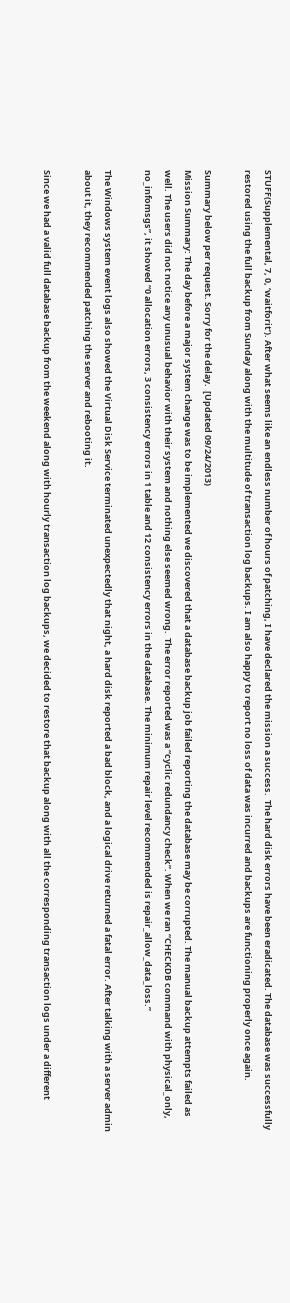STUFF(Supplemental, 7, 0, ‘waitforit’). After what seems like an endless number of hours of patching, I have declared the mission a success.  The hard disk errors have been eradicated. The database was successfully restored using the full backup from Sunday along with the multitude of transaction log backups. I am also happy to report no loss of data was incurred and backups are functioning properly once again.

Summary below per request. Sorry for the delay.  [Updated 09/24/2013)
Mission Summary: The day before a major system change was to be implemented we discovered that a database backup job failed reporting the database may be corrupted. The manual backup attempts failed as well. The users did not notice any unusual behavior with their system and nothing else seemed wrong.  The error reported was a “cyclic redundancy check”. When we ran “CHECKDB command with physical_only, no_infomsgs”, it showed “0 allocation errors, 3 consistency errors in 1 table and 12 consistency errors in the database. The minimum repair level recommended is repair_allow_data_loss.”

The Windows system event logs also showed the Virtual Disk Service terminated unexpectedly that night, a hard disk reported a bad block, and a logical drive returned a fatal error. After talking with a server admin about it, they recommended patching the server and rebooting it.

Since we had a valid full database backup from the weekend along with hourly transaction log backups, we decided to restore that backup along with all the corresponding transaction logs under a different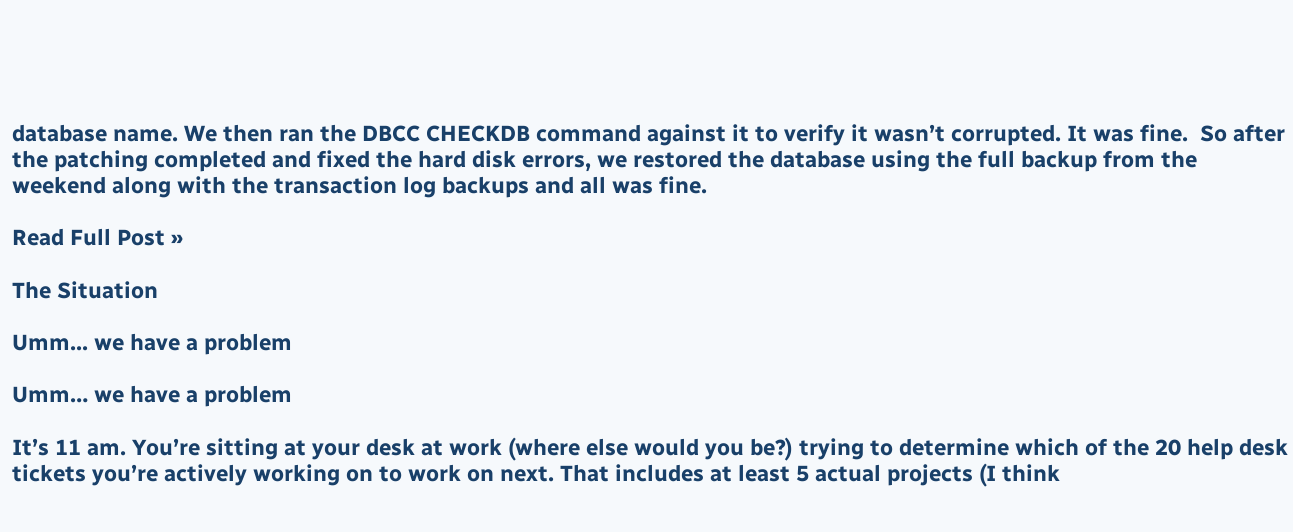database name. We then ran the DBCC CHECKDB command against it to verify it wasn’t corrupted. It was fine.  So after the patching completed and fixed the hard disk errors, we restored the database using the full backup from the weekend along with the transaction log backups and all was fine.

Read Full Post »

The Situation

Umm... we have a problem

Umm… we have a problem

It’s 11 am. You’re sitting at your desk at work (where else would you be?) trying to determine which of the 20 help desk tickets you’re actively working on to work on next. That includes at least 5 actual projects (I think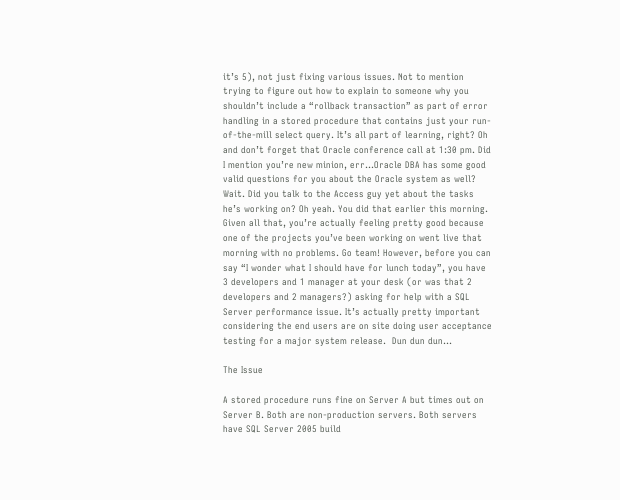it’s 5), not just fixing various issues. Not to mention trying to figure out how to explain to someone why you shouldn’t include a “rollback transaction” as part of error handling in a stored procedure that contains just your run-of-the-mill select query. It’s all part of learning, right? Oh and don’t forget that Oracle conference call at 1:30 pm. Did I mention you’re new minion, err…Oracle DBA has some good valid questions for you about the Oracle system as well? Wait. Did you talk to the Access guy yet about the tasks he’s working on? Oh yeah. You did that earlier this morning. Given all that, you’re actually feeling pretty good because one of the projects you’ve been working on went live that morning with no problems. Go team! However, before you can say “I wonder what I should have for lunch today”, you have  3 developers and 1 manager at your desk (or was that 2 developers and 2 managers?) asking for help with a SQL Server performance issue. It’s actually pretty important considering the end users are on site doing user acceptance testing for a major system release.  Dun dun dun…

The Issue

A stored procedure runs fine on Server A but times out on Server B. Both are non-production servers. Both servers have SQL Server 2005 build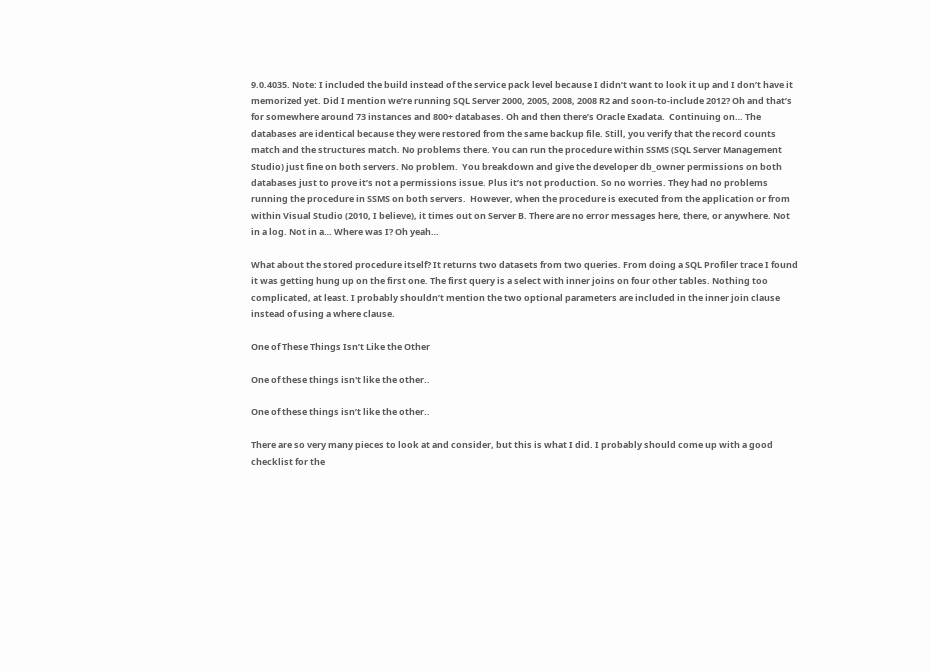9.0.4035. Note: I included the build instead of the service pack level because I didn’t want to look it up and I don’t have it memorized yet. Did I mention we’re running SQL Server 2000, 2005, 2008, 2008 R2 and soon-to-include 2012? Oh and that’s for somewhere around 73 instances and 800+ databases. Oh and then there’s Oracle Exadata.  Continuing on… The databases are identical because they were restored from the same backup file. Still, you verify that the record counts match and the structures match. No problems there. You can run the procedure within SSMS (SQL Server Management Studio) just fine on both servers. No problem.  You breakdown and give the developer db_owner permissions on both databases just to prove it’s not a permissions issue. Plus it’s not production. So no worries. They had no problems running the procedure in SSMS on both servers.  However, when the procedure is executed from the application or from within Visual Studio (2010, I believe), it times out on Server B. There are no error messages here, there, or anywhere. Not in a log. Not in a… Where was I? Oh yeah…

What about the stored procedure itself? It returns two datasets from two queries. From doing a SQL Profiler trace I found it was getting hung up on the first one. The first query is a select with inner joins on four other tables. Nothing too complicated, at least. I probably shouldn’t mention the two optional parameters are included in the inner join clause instead of using a where clause.

One of These Things Isn’t Like the Other

One of these things isn't like the other..

One of these things isn’t like the other..

There are so very many pieces to look at and consider, but this is what I did. I probably should come up with a good checklist for the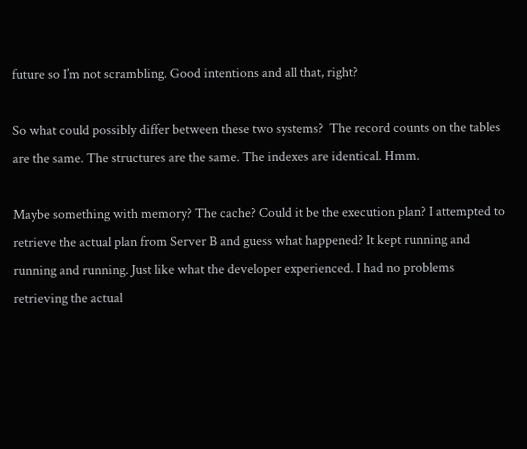future so I’m not scrambling. Good intentions and all that, right?

So what could possibly differ between these two systems?  The record counts on the tables are the same. The structures are the same. The indexes are identical. Hmm.

Maybe something with memory? The cache? Could it be the execution plan? I attempted to retrieve the actual plan from Server B and guess what happened? It kept running and running and running. Just like what the developer experienced. I had no problems retrieving the actual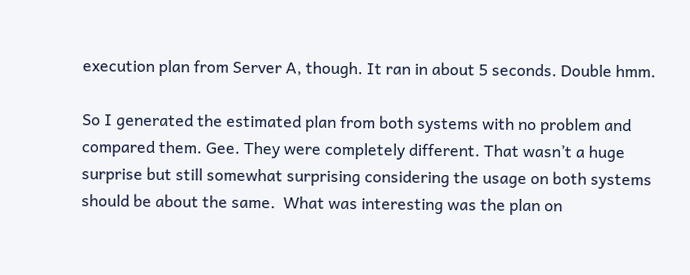execution plan from Server A, though. It ran in about 5 seconds. Double hmm.

So I generated the estimated plan from both systems with no problem and compared them. Gee. They were completely different. That wasn’t a huge surprise but still somewhat surprising considering the usage on both systems should be about the same.  What was interesting was the plan on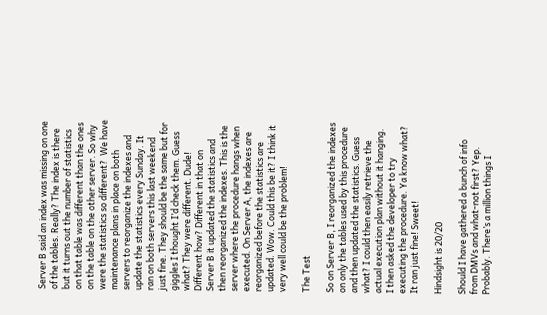Server B said an index was missing on one of the tables. Really? The index is there but it turns out the number of statistics on that table was different than the ones on the table on the other server. So why were the statistics so different?  We have maintenance plans in place on both servers to reorganize the indexes and update the statistics every Sunday. It ran on both servers this last weekend just fine. They should be the same but for giggles I thought I’d check them. Guess what? They were different. Dude! Different how? Different in that on Server B it updated the statistics and then reorganized the indexes. This is the server where the procedure hangs when executed. On Server A, the indexes are reorganized before the statistics are updated. Wow. Could this be it? I think it very well could be the problem!

The Test

So on Server B, I reorganized the indexes on only the tables used by this procedure and then updated the statistics. Guess what? I could then easily retrieve the actual execution plan without it hanging. I then asked the developer to try executing the procedure. Ya know what? It ran just fine! Sweet!

Hindsight is 20/20

Should I have gathered a bunch of info from DMVs and what-not first? Yep. Probably. There’s a million things I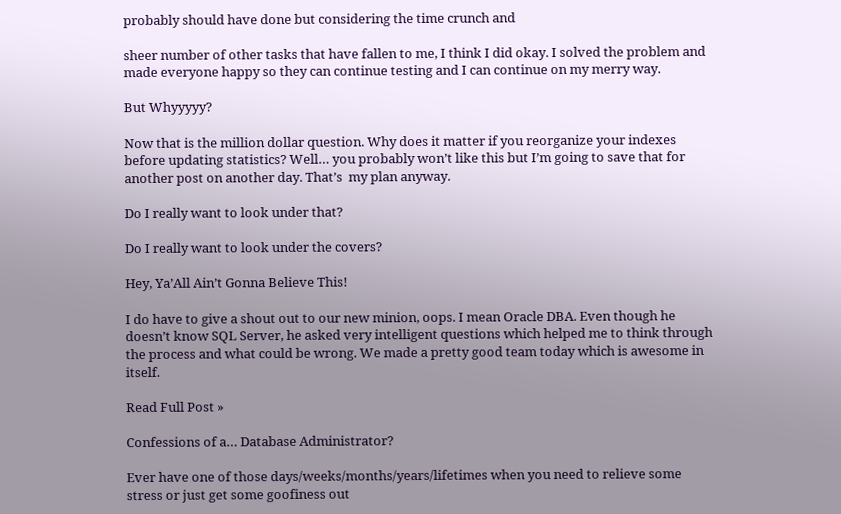probably should have done but considering the time crunch and

sheer number of other tasks that have fallen to me, I think I did okay. I solved the problem and made everyone happy so they can continue testing and I can continue on my merry way.

But Whyyyyy?

Now that is the million dollar question. Why does it matter if you reorganize your indexes before updating statistics? Well… you probably won’t like this but I’m going to save that for another post on another day. That’s  my plan anyway.

Do I really want to look under that?

Do I really want to look under the covers?

Hey, Ya’All Ain’t Gonna Believe This!

I do have to give a shout out to our new minion, oops. I mean Oracle DBA. Even though he doesn’t know SQL Server, he asked very intelligent questions which helped me to think through the process and what could be wrong. We made a pretty good team today which is awesome in itself.

Read Full Post »

Confessions of a… Database Administrator?

Ever have one of those days/weeks/months/years/lifetimes when you need to relieve some stress or just get some goofiness out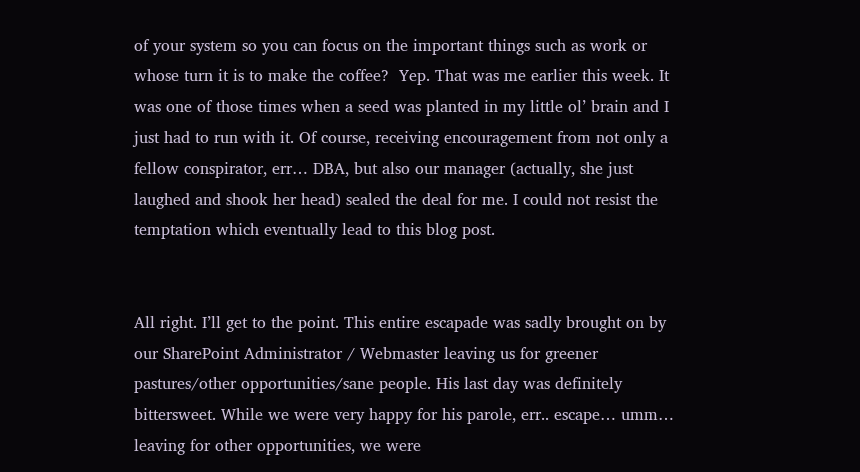of your system so you can focus on the important things such as work or whose turn it is to make the coffee?  Yep. That was me earlier this week. It was one of those times when a seed was planted in my little ol’ brain and I just had to run with it. Of course, receiving encouragement from not only a fellow conspirator, err… DBA, but also our manager (actually, she just laughed and shook her head) sealed the deal for me. I could not resist the temptation which eventually lead to this blog post.


All right. I’ll get to the point. This entire escapade was sadly brought on by our SharePoint Administrator / Webmaster leaving us for greener pastures/other opportunities/sane people. His last day was definitely bittersweet. While we were very happy for his parole, err.. escape… umm… leaving for other opportunities, we were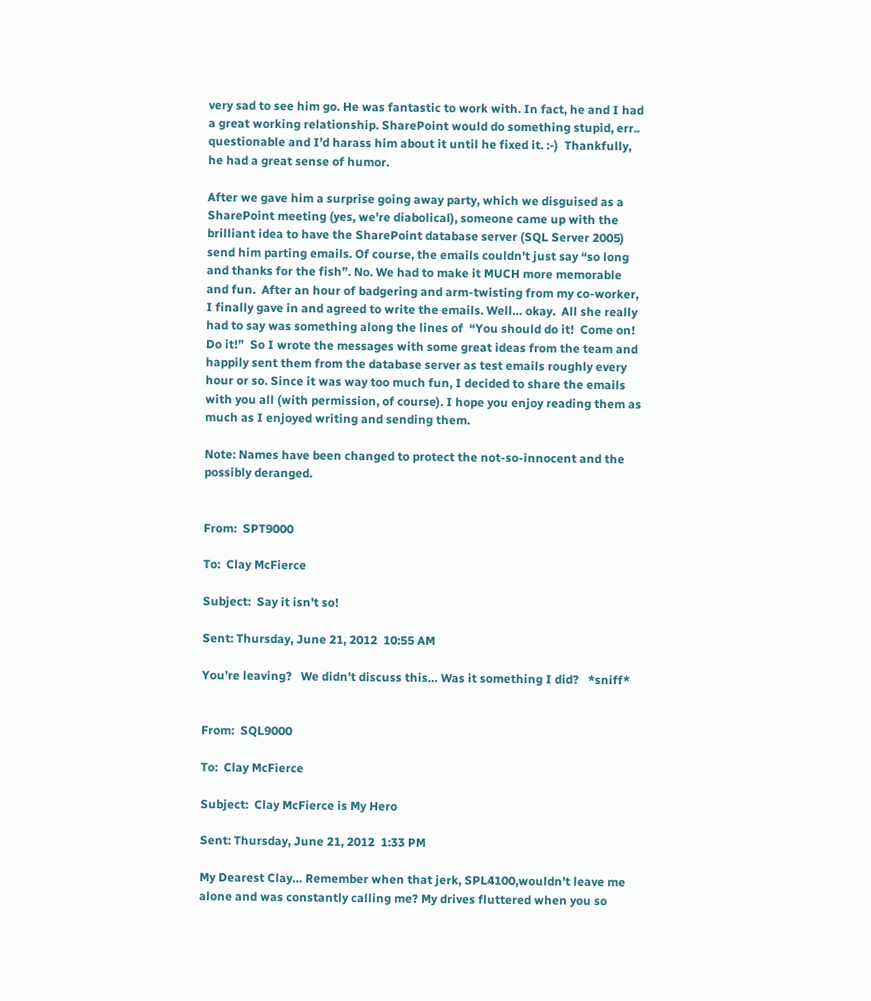very sad to see him go. He was fantastic to work with. In fact, he and I had a great working relationship. SharePoint would do something stupid, err.. questionable and I’d harass him about it until he fixed it. :-)  Thankfully, he had a great sense of humor.

After we gave him a surprise going away party, which we disguised as a SharePoint meeting (yes, we’re diabolical), someone came up with the brilliant idea to have the SharePoint database server (SQL Server 2005) send him parting emails. Of course, the emails couldn’t just say “so long and thanks for the fish”. No. We had to make it MUCH more memorable and fun.  After an hour of badgering and arm-twisting from my co-worker, I finally gave in and agreed to write the emails. Well… okay.  All she really had to say was something along the lines of  “You should do it!  Come on! Do it!”  So I wrote the messages with some great ideas from the team and happily sent them from the database server as test emails roughly every hour or so. Since it was way too much fun, I decided to share the emails with you all (with permission, of course). I hope you enjoy reading them as much as I enjoyed writing and sending them.

Note: Names have been changed to protect the not-so-innocent and the possibly deranged.


From:  SPT9000

To:  Clay McFierce

Subject:  Say it isn’t so!

Sent: Thursday, June 21, 2012  10:55 AM

You’re leaving?   We didn’t discuss this… Was it something I did?   *sniff*


From:  SQL9000

To:  Clay McFierce

Subject:  Clay McFierce is My Hero

Sent: Thursday, June 21, 2012  1:33 PM

My Dearest Clay… Remember when that jerk, SPL4100,wouldn’t leave me alone and was constantly calling me? My drives fluttered when you so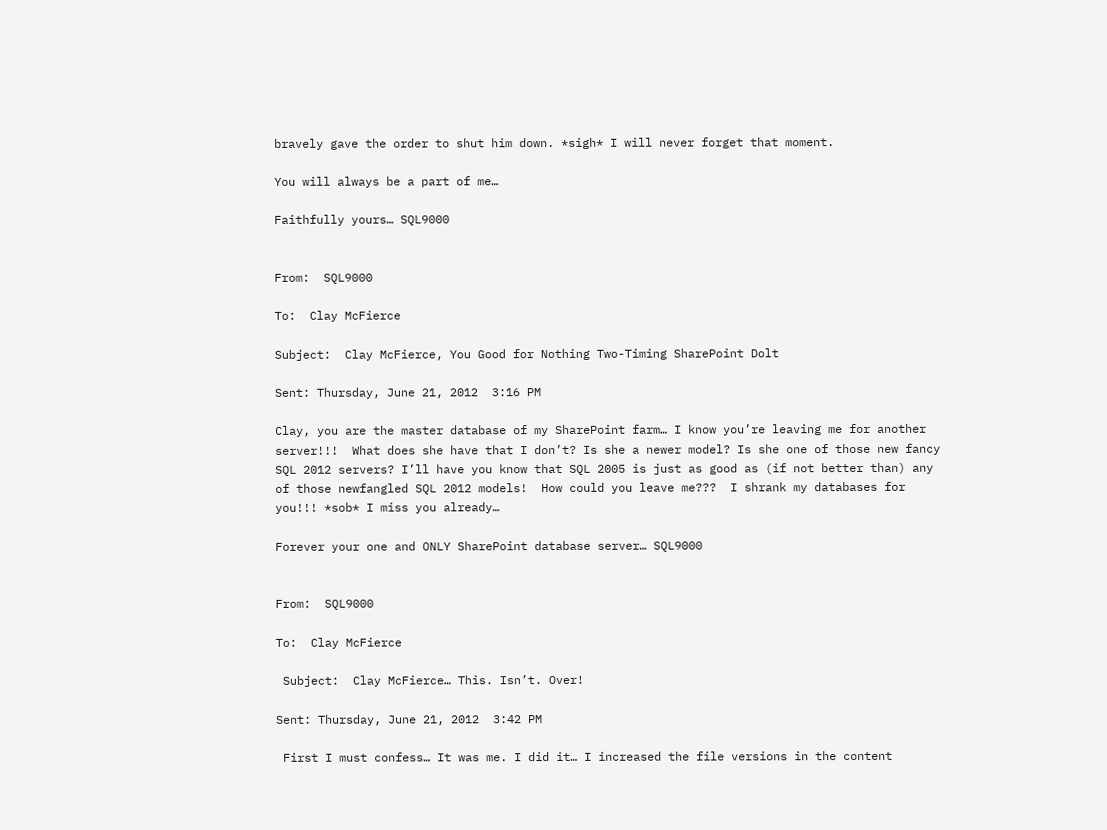bravely gave the order to shut him down. *sigh* I will never forget that moment.

You will always be a part of me…

Faithfully yours… SQL9000


From:  SQL9000

To:  Clay McFierce

Subject:  Clay McFierce, You Good for Nothing Two-Timing SharePoint Dolt

Sent: Thursday, June 21, 2012  3:16 PM

Clay, you are the master database of my SharePoint farm… I know you’re leaving me for another server!!!  What does she have that I don’t? Is she a newer model? Is she one of those new fancy SQL 2012 servers? I’ll have you know that SQL 2005 is just as good as (if not better than) any of those newfangled SQL 2012 models!  How could you leave me???  I shrank my databases for you!!! *sob* I miss you already…

Forever your one and ONLY SharePoint database server… SQL9000


From:  SQL9000

To:  Clay McFierce

 Subject:  Clay McFierce… This. Isn’t. Over!

Sent: Thursday, June 21, 2012  3:42 PM

 First I must confess… It was me. I did it… I increased the file versions in the content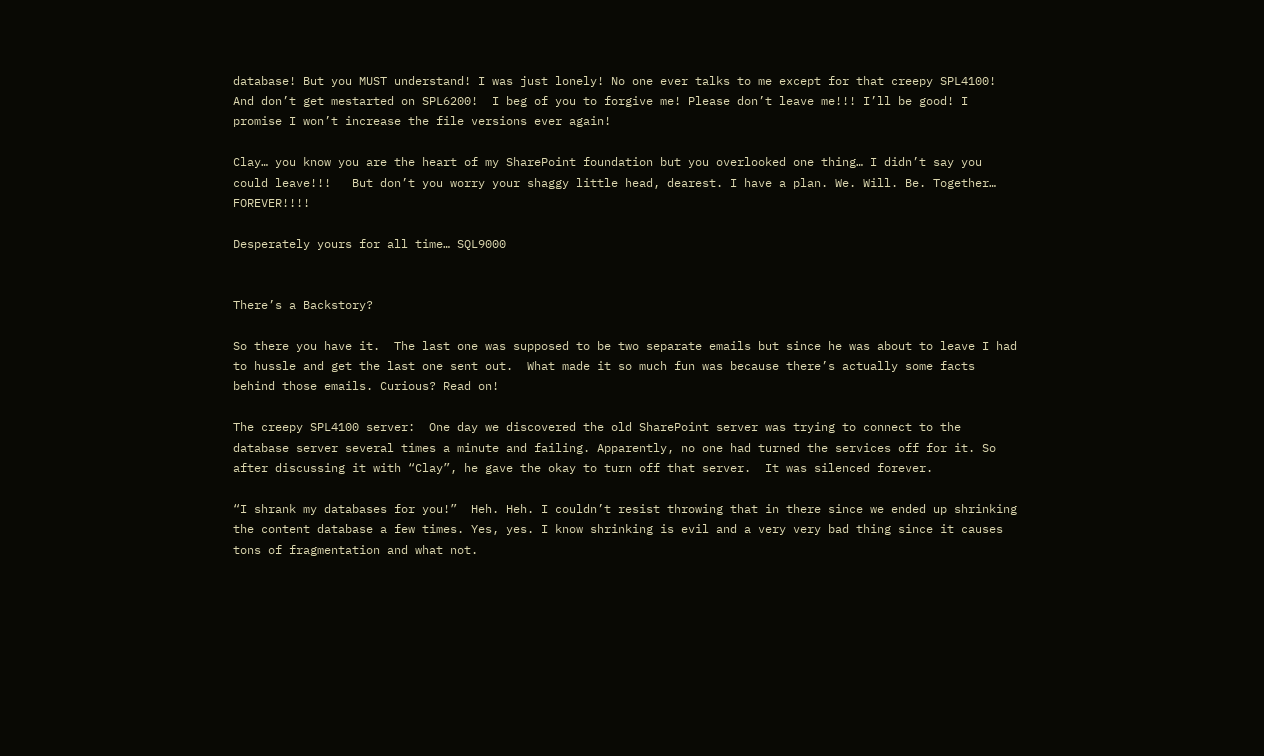database! But you MUST understand! I was just lonely! No one ever talks to me except for that creepy SPL4100! And don’t get mestarted on SPL6200!  I beg of you to forgive me! Please don’t leave me!!! I’ll be good! I promise I won’t increase the file versions ever again!

Clay… you know you are the heart of my SharePoint foundation but you overlooked one thing… I didn’t say you could leave!!!   But don’t you worry your shaggy little head, dearest. I have a plan. We. Will. Be. Together… FOREVER!!!!

Desperately yours for all time… SQL9000


There’s a Backstory?

So there you have it.  The last one was supposed to be two separate emails but since he was about to leave I had to hussle and get the last one sent out.  What made it so much fun was because there’s actually some facts behind those emails. Curious? Read on!

The creepy SPL4100 server:  One day we discovered the old SharePoint server was trying to connect to the database server several times a minute and failing. Apparently, no one had turned the services off for it. So after discussing it with “Clay”, he gave the okay to turn off that server.  It was silenced forever.

“I shrank my databases for you!”  Heh. Heh. I couldn’t resist throwing that in there since we ended up shrinking the content database a few times. Yes, yes. I know shrinking is evil and a very very bad thing since it causes tons of fragmentation and what not.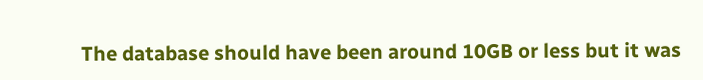The database should have been around 10GB or less but it was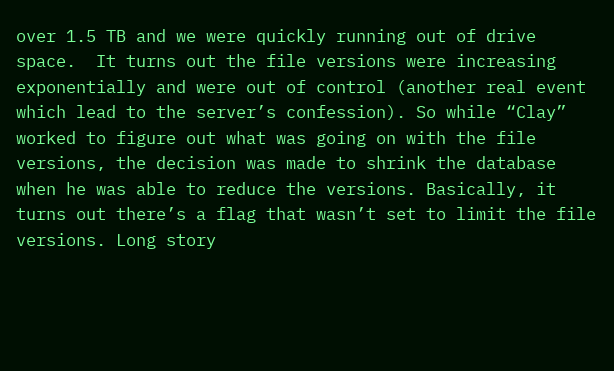over 1.5 TB and we were quickly running out of drive space.  It turns out the file versions were increasing exponentially and were out of control (another real event which lead to the server’s confession). So while “Clay” worked to figure out what was going on with the file versions, the decision was made to shrink the database when he was able to reduce the versions. Basically, it turns out there’s a flag that wasn’t set to limit the file versions. Long story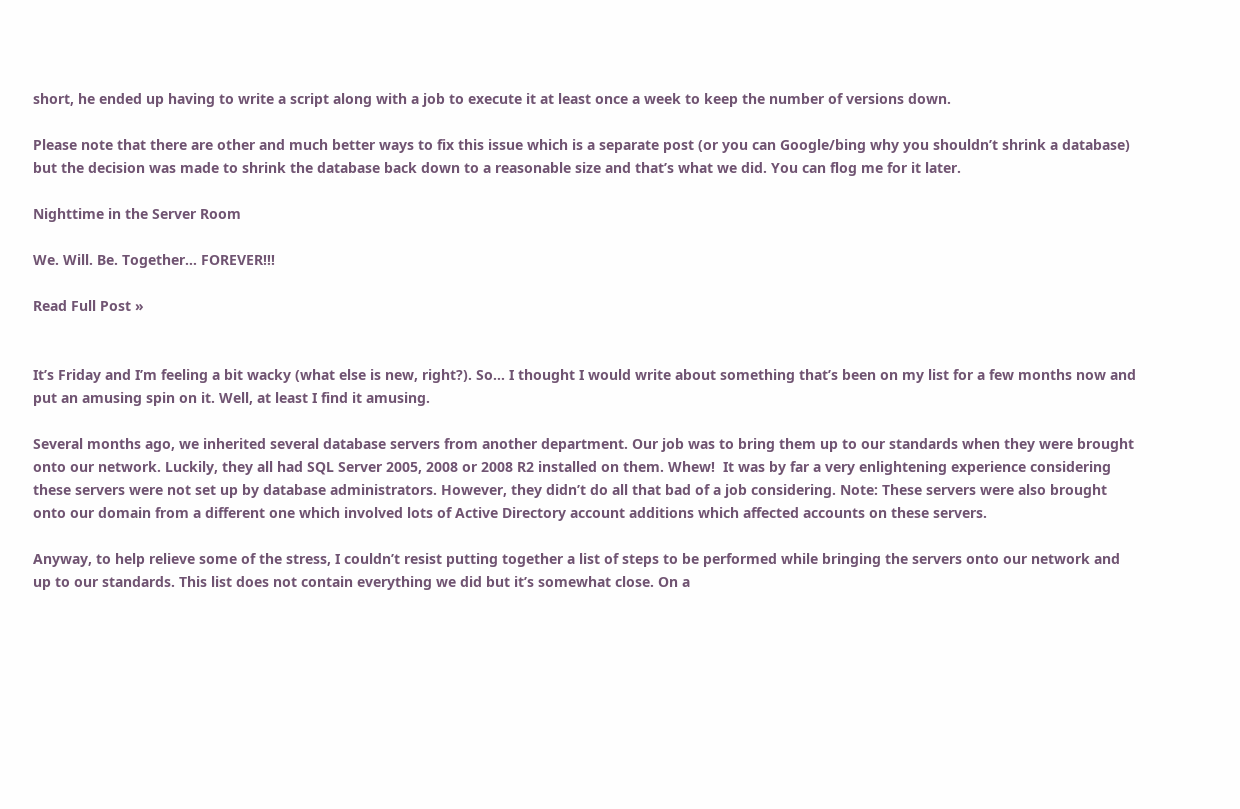short, he ended up having to write a script along with a job to execute it at least once a week to keep the number of versions down.

Please note that there are other and much better ways to fix this issue which is a separate post (or you can Google/bing why you shouldn’t shrink a database) but the decision was made to shrink the database back down to a reasonable size and that’s what we did. You can flog me for it later.

Nighttime in the Server Room

We. Will. Be. Together… FOREVER!!!

Read Full Post »


It’s Friday and I’m feeling a bit wacky (what else is new, right?). So… I thought I would write about something that’s been on my list for a few months now and put an amusing spin on it. Well, at least I find it amusing.

Several months ago, we inherited several database servers from another department. Our job was to bring them up to our standards when they were brought onto our network. Luckily, they all had SQL Server 2005, 2008 or 2008 R2 installed on them. Whew!  It was by far a very enlightening experience considering these servers were not set up by database administrators. However, they didn’t do all that bad of a job considering. Note: These servers were also brought onto our domain from a different one which involved lots of Active Directory account additions which affected accounts on these servers.

Anyway, to help relieve some of the stress, I couldn’t resist putting together a list of steps to be performed while bringing the servers onto our network and up to our standards. This list does not contain everything we did but it’s somewhat close. On a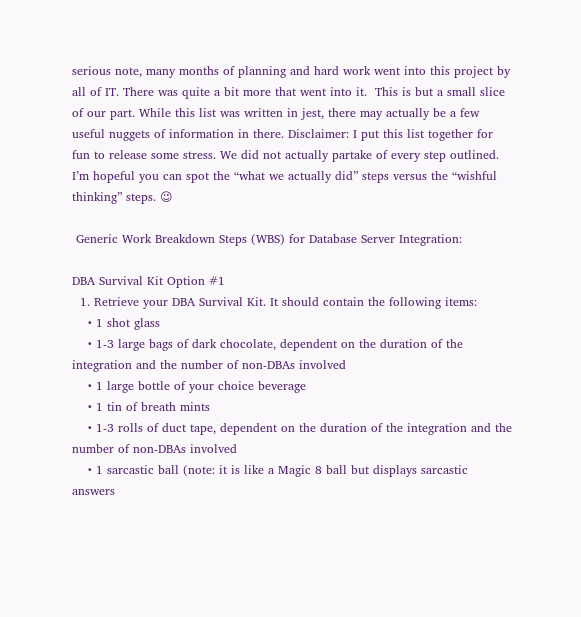serious note, many months of planning and hard work went into this project by all of IT. There was quite a bit more that went into it.  This is but a small slice of our part. While this list was written in jest, there may actually be a few useful nuggets of information in there. Disclaimer: I put this list together for fun to release some stress. We did not actually partake of every step outlined. I’m hopeful you can spot the “what we actually did” steps versus the “wishful thinking” steps. 😉

 Generic Work Breakdown Steps (WBS) for Database Server Integration:

DBA Survival Kit Option #1
  1. Retrieve your DBA Survival Kit. It should contain the following items:
    • 1 shot glass
    • 1-3 large bags of dark chocolate, dependent on the duration of the integration and the number of non-DBAs involved
    • 1 large bottle of your choice beverage
    • 1 tin of breath mints
    • 1-3 rolls of duct tape, dependent on the duration of the integration and the number of non-DBAs involved
    • 1 sarcastic ball (note: it is like a Magic 8 ball but displays sarcastic answers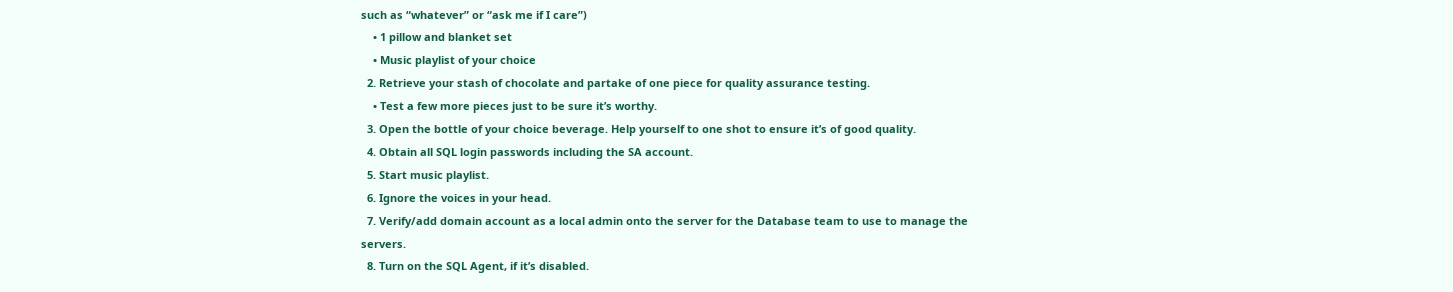such as “whatever” or “ask me if I care”)
    • 1 pillow and blanket set
    • Music playlist of your choice
  2. Retrieve your stash of chocolate and partake of one piece for quality assurance testing.
    • Test a few more pieces just to be sure it’s worthy.
  3. Open the bottle of your choice beverage. Help yourself to one shot to ensure it’s of good quality.
  4. Obtain all SQL login passwords including the SA account.
  5. Start music playlist.
  6. Ignore the voices in your head.
  7. Verify/add domain account as a local admin onto the server for the Database team to use to manage the servers.
  8. Turn on the SQL Agent, if it’s disabled.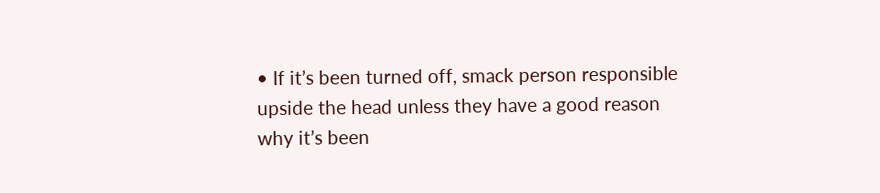• If it’s been turned off, smack person responsible upside the head unless they have a good reason why it’s been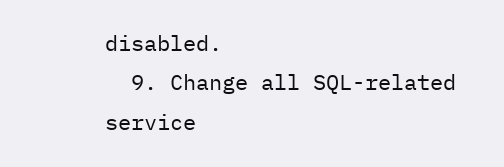disabled.
  9. Change all SQL-related service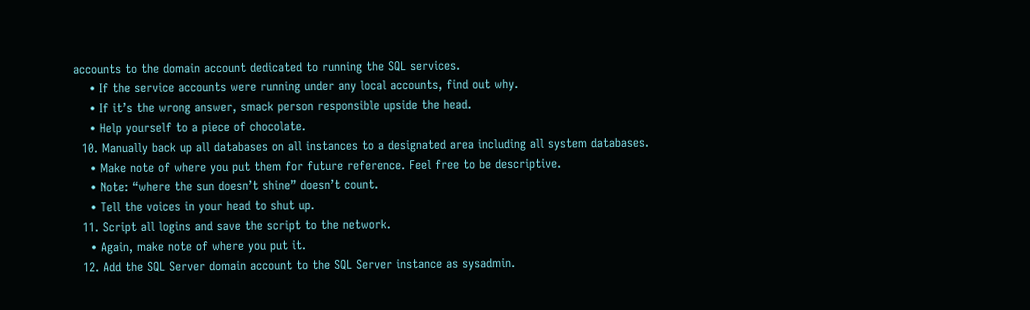accounts to the domain account dedicated to running the SQL services.
    • If the service accounts were running under any local accounts, find out why.
    • If it’s the wrong answer, smack person responsible upside the head.
    • Help yourself to a piece of chocolate.
  10. Manually back up all databases on all instances to a designated area including all system databases.
    • Make note of where you put them for future reference. Feel free to be descriptive.
    • Note: “where the sun doesn’t shine” doesn’t count.
    • Tell the voices in your head to shut up.
  11. Script all logins and save the script to the network.
    • Again, make note of where you put it.
  12. Add the SQL Server domain account to the SQL Server instance as sysadmin.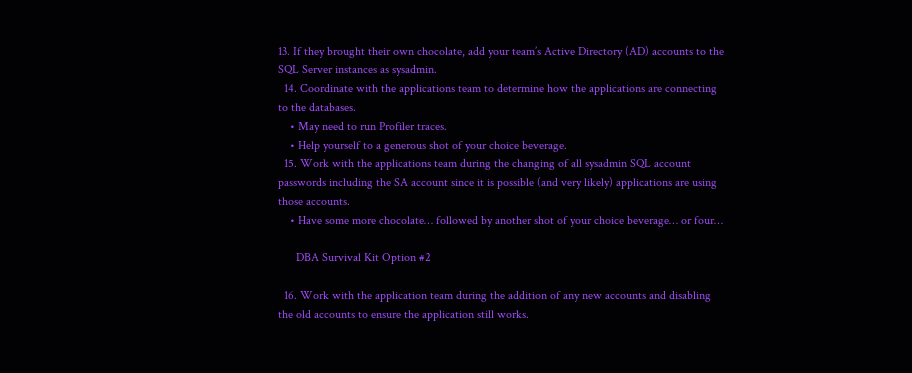13. If they brought their own chocolate, add your team’s Active Directory (AD) accounts to the SQL Server instances as sysadmin.
  14. Coordinate with the applications team to determine how the applications are connecting to the databases.
    • May need to run Profiler traces.
    • Help yourself to a generous shot of your choice beverage.
  15. Work with the applications team during the changing of all sysadmin SQL account passwords including the SA account since it is possible (and very likely) applications are using those accounts.
    • Have some more chocolate… followed by another shot of your choice beverage… or four…

      DBA Survival Kit Option #2

  16. Work with the application team during the addition of any new accounts and disabling the old accounts to ensure the application still works.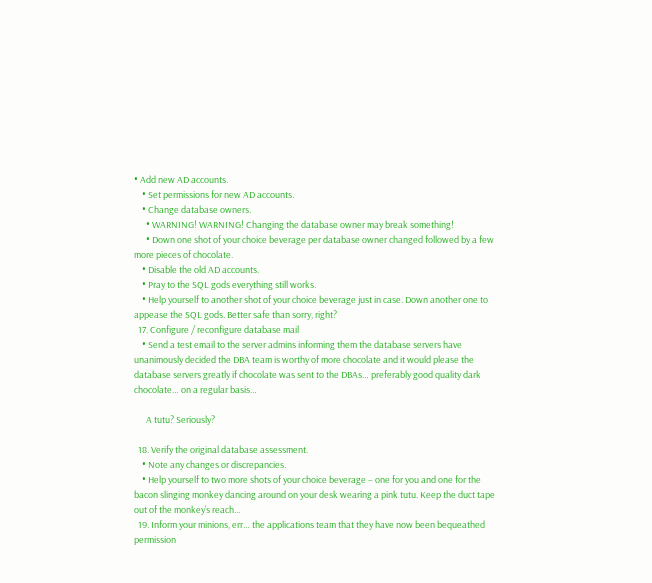• Add new AD accounts.
    • Set permissions for new AD accounts.
    • Change database owners.
      • WARNING! WARNING! Changing the database owner may break something!
      • Down one shot of your choice beverage per database owner changed followed by a few more pieces of chocolate.
    • Disable the old AD accounts.
    • Pray to the SQL gods everything still works.
    • Help yourself to another shot of your choice beverage just in case. Down another one to appease the SQL gods. Better safe than sorry, right?
  17. Configure / reconfigure database mail
    • Send a test email to the server admins informing them the database servers have unanimously decided the DBA team is worthy of more chocolate and it would please the database servers greatly if chocolate was sent to the DBAs… preferably good quality dark chocolate… on a regular basis…

      A tutu? Seriously?

  18. Verify the original database assessment.
    • Note any changes or discrepancies.
    • Help yourself to two more shots of your choice beverage – one for you and one for the bacon slinging monkey dancing around on your desk wearing a pink tutu. Keep the duct tape out of the monkey’s reach…
  19. Inform your minions, err… the applications team that they have now been bequeathed permission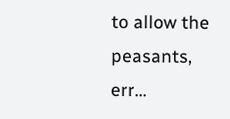to allow the peasants, err…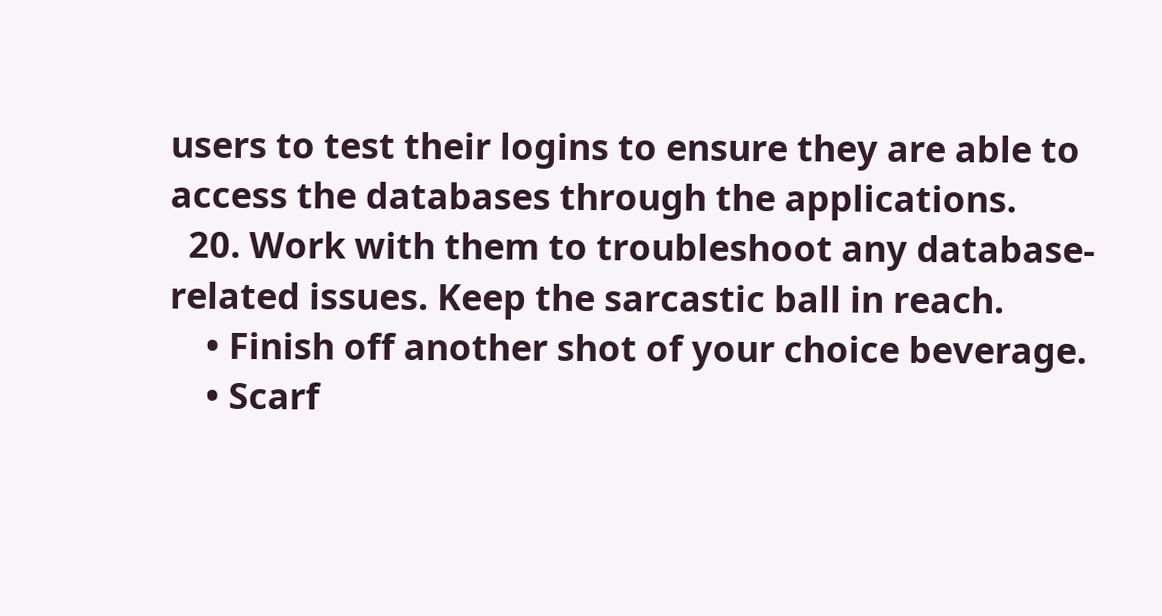users to test their logins to ensure they are able to access the databases through the applications.
  20. Work with them to troubleshoot any database-related issues. Keep the sarcastic ball in reach.
    • Finish off another shot of your choice beverage.
    • Scarf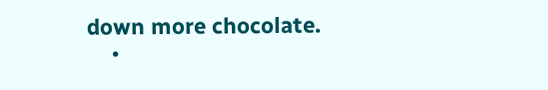down more chocolate.
    •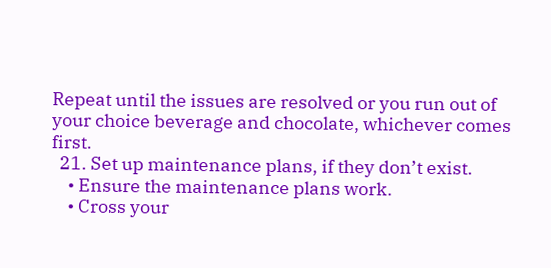Repeat until the issues are resolved or you run out of your choice beverage and chocolate, whichever comes first.
  21. Set up maintenance plans, if they don’t exist.
    • Ensure the maintenance plans work.
    • Cross your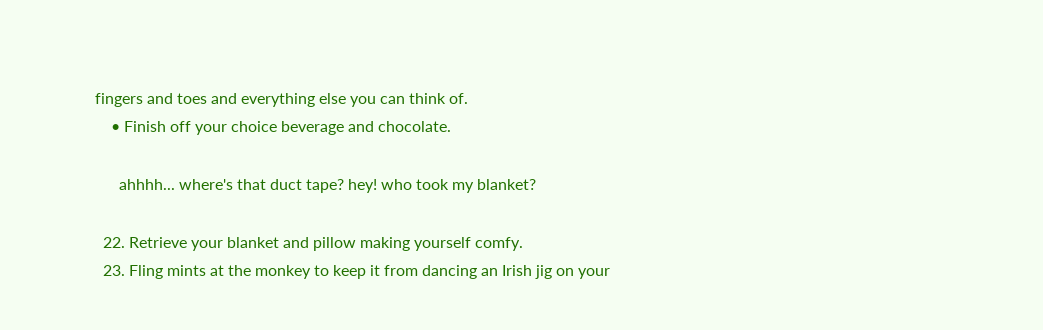fingers and toes and everything else you can think of.
    • Finish off your choice beverage and chocolate.

      ahhhh... where's that duct tape? hey! who took my blanket?

  22. Retrieve your blanket and pillow making yourself comfy.
  23. Fling mints at the monkey to keep it from dancing an Irish jig on your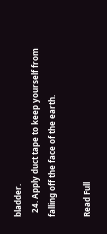bladder.
  24. Apply duct tape to keep yourself from falling off the face of the earth.

Read Full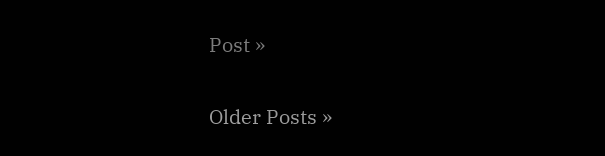Post »

Older Posts »